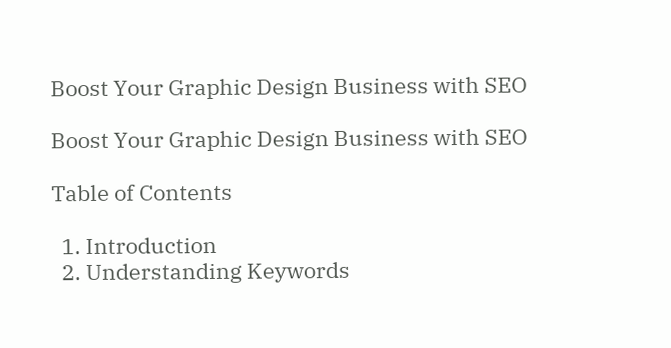Boost Your Graphic Design Business with SEO

Boost Your Graphic Design Business with SEO

Table of Contents

  1. Introduction
  2. Understanding Keywords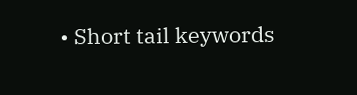• Short tail keywords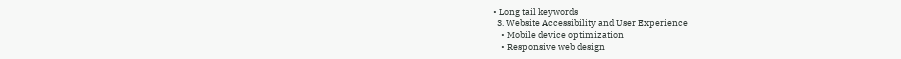• Long tail keywords
  3. Website Accessibility and User Experience
    • Mobile device optimization
    • Responsive web design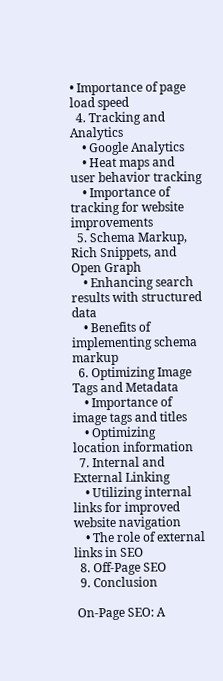• Importance of page load speed
  4. Tracking and Analytics
    • Google Analytics
    • Heat maps and user behavior tracking
    • Importance of tracking for website improvements
  5. Schema Markup, Rich Snippets, and Open Graph
    • Enhancing search results with structured data
    • Benefits of implementing schema markup
  6. Optimizing Image Tags and Metadata
    • Importance of image tags and titles
    • Optimizing location information
  7. Internal and External Linking
    • Utilizing internal links for improved website navigation
    • The role of external links in SEO
  8. Off-Page SEO
  9. Conclusion

 On-Page SEO: A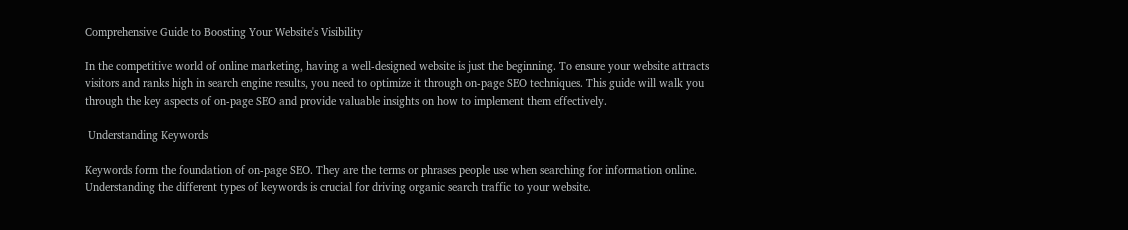Comprehensive Guide to Boosting Your Website's Visibility

In the competitive world of online marketing, having a well-designed website is just the beginning. To ensure your website attracts visitors and ranks high in search engine results, you need to optimize it through on-page SEO techniques. This guide will walk you through the key aspects of on-page SEO and provide valuable insights on how to implement them effectively.

 Understanding Keywords

Keywords form the foundation of on-page SEO. They are the terms or phrases people use when searching for information online. Understanding the different types of keywords is crucial for driving organic search traffic to your website.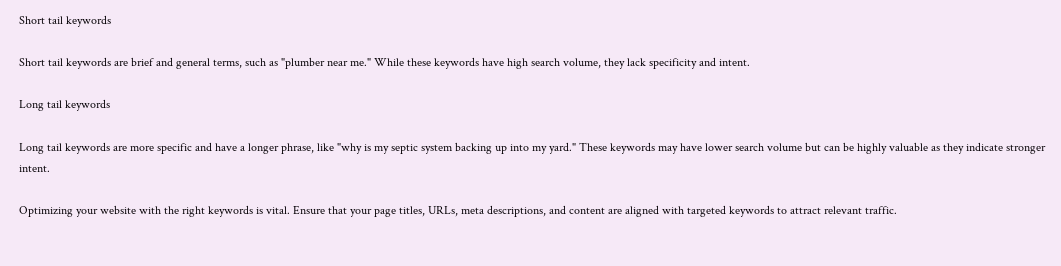Short tail keywords

Short tail keywords are brief and general terms, such as "plumber near me." While these keywords have high search volume, they lack specificity and intent.

Long tail keywords

Long tail keywords are more specific and have a longer phrase, like "why is my septic system backing up into my yard." These keywords may have lower search volume but can be highly valuable as they indicate stronger intent.

Optimizing your website with the right keywords is vital. Ensure that your page titles, URLs, meta descriptions, and content are aligned with targeted keywords to attract relevant traffic.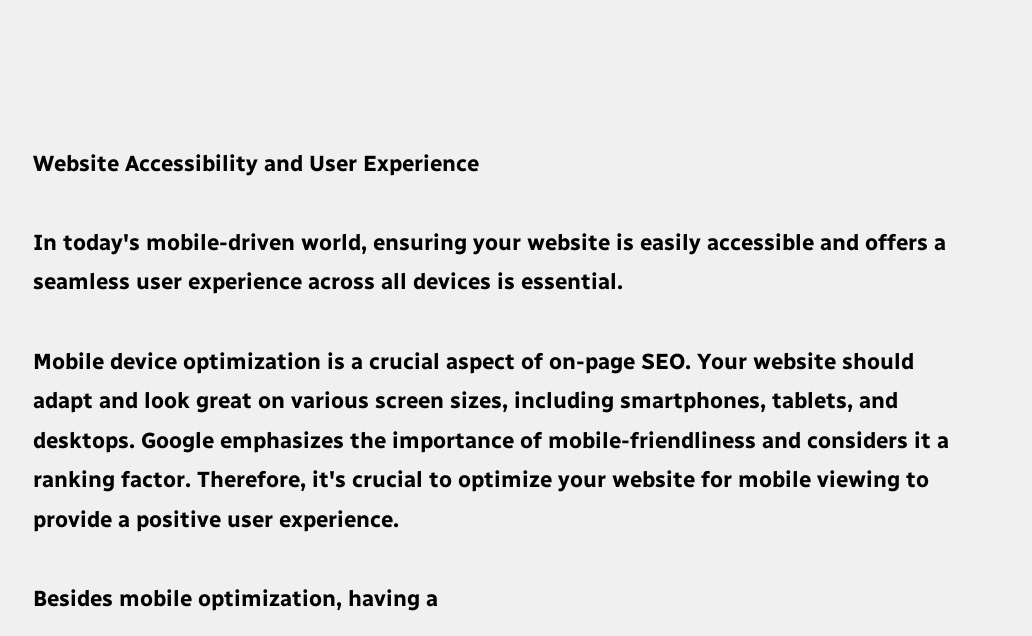Website Accessibility and User Experience

In today's mobile-driven world, ensuring your website is easily accessible and offers a seamless user experience across all devices is essential.

Mobile device optimization is a crucial aspect of on-page SEO. Your website should adapt and look great on various screen sizes, including smartphones, tablets, and desktops. Google emphasizes the importance of mobile-friendliness and considers it a ranking factor. Therefore, it's crucial to optimize your website for mobile viewing to provide a positive user experience.

Besides mobile optimization, having a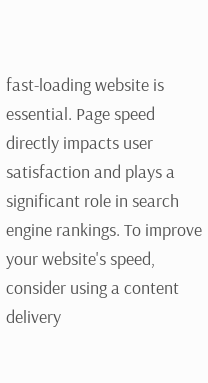fast-loading website is essential. Page speed directly impacts user satisfaction and plays a significant role in search engine rankings. To improve your website's speed, consider using a content delivery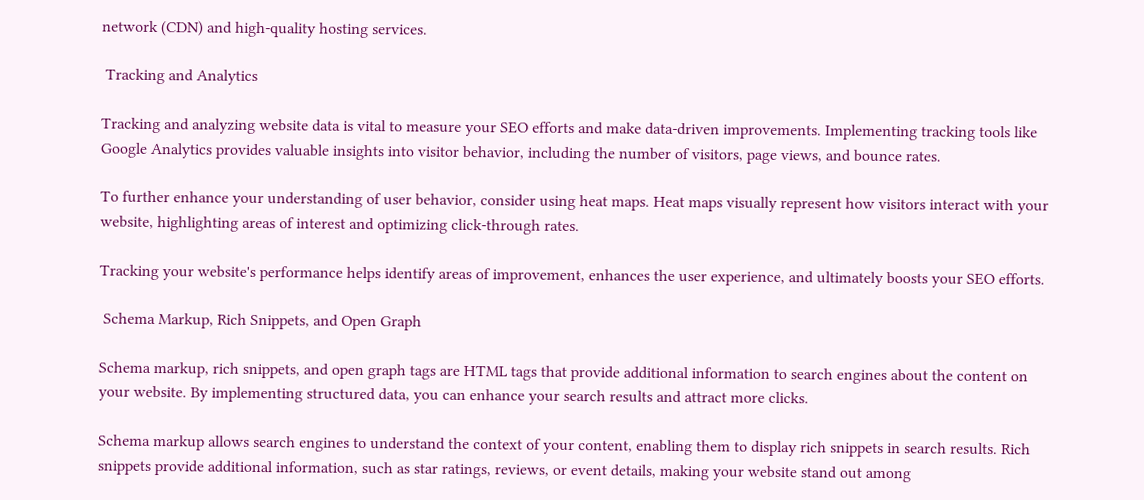network (CDN) and high-quality hosting services.

 Tracking and Analytics

Tracking and analyzing website data is vital to measure your SEO efforts and make data-driven improvements. Implementing tracking tools like Google Analytics provides valuable insights into visitor behavior, including the number of visitors, page views, and bounce rates.

To further enhance your understanding of user behavior, consider using heat maps. Heat maps visually represent how visitors interact with your website, highlighting areas of interest and optimizing click-through rates.

Tracking your website's performance helps identify areas of improvement, enhances the user experience, and ultimately boosts your SEO efforts.

 Schema Markup, Rich Snippets, and Open Graph

Schema markup, rich snippets, and open graph tags are HTML tags that provide additional information to search engines about the content on your website. By implementing structured data, you can enhance your search results and attract more clicks.

Schema markup allows search engines to understand the context of your content, enabling them to display rich snippets in search results. Rich snippets provide additional information, such as star ratings, reviews, or event details, making your website stand out among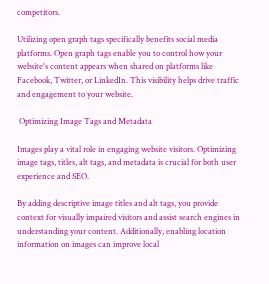competitors.

Utilizing open graph tags specifically benefits social media platforms. Open graph tags enable you to control how your website's content appears when shared on platforms like Facebook, Twitter, or LinkedIn. This visibility helps drive traffic and engagement to your website.

 Optimizing Image Tags and Metadata

Images play a vital role in engaging website visitors. Optimizing image tags, titles, alt tags, and metadata is crucial for both user experience and SEO.

By adding descriptive image titles and alt tags, you provide context for visually impaired visitors and assist search engines in understanding your content. Additionally, enabling location information on images can improve local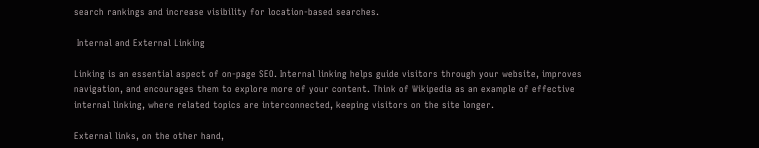search rankings and increase visibility for location-based searches.

 Internal and External Linking

Linking is an essential aspect of on-page SEO. Internal linking helps guide visitors through your website, improves navigation, and encourages them to explore more of your content. Think of Wikipedia as an example of effective internal linking, where related topics are interconnected, keeping visitors on the site longer.

External links, on the other hand,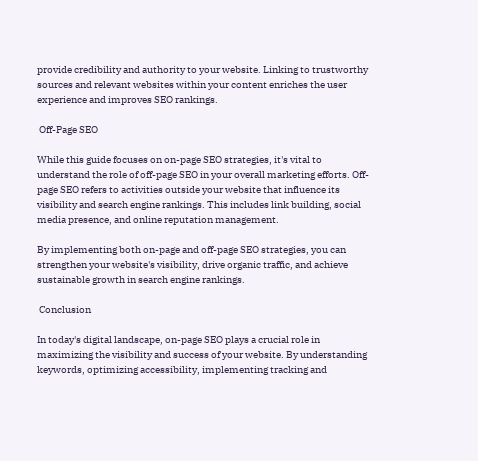provide credibility and authority to your website. Linking to trustworthy sources and relevant websites within your content enriches the user experience and improves SEO rankings.

 Off-Page SEO

While this guide focuses on on-page SEO strategies, it's vital to understand the role of off-page SEO in your overall marketing efforts. Off-page SEO refers to activities outside your website that influence its visibility and search engine rankings. This includes link building, social media presence, and online reputation management.

By implementing both on-page and off-page SEO strategies, you can strengthen your website's visibility, drive organic traffic, and achieve sustainable growth in search engine rankings.

 Conclusion

In today's digital landscape, on-page SEO plays a crucial role in maximizing the visibility and success of your website. By understanding keywords, optimizing accessibility, implementing tracking and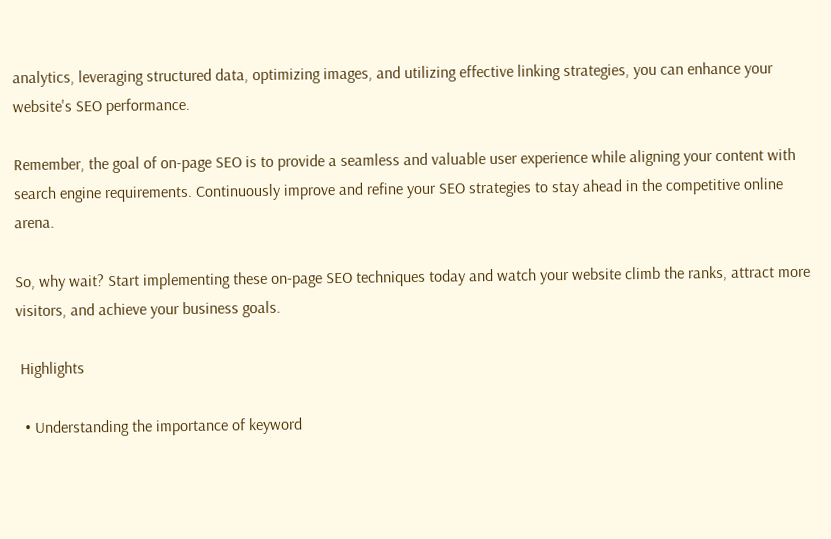analytics, leveraging structured data, optimizing images, and utilizing effective linking strategies, you can enhance your website's SEO performance.

Remember, the goal of on-page SEO is to provide a seamless and valuable user experience while aligning your content with search engine requirements. Continuously improve and refine your SEO strategies to stay ahead in the competitive online arena.

So, why wait? Start implementing these on-page SEO techniques today and watch your website climb the ranks, attract more visitors, and achieve your business goals.

 Highlights

  • Understanding the importance of keyword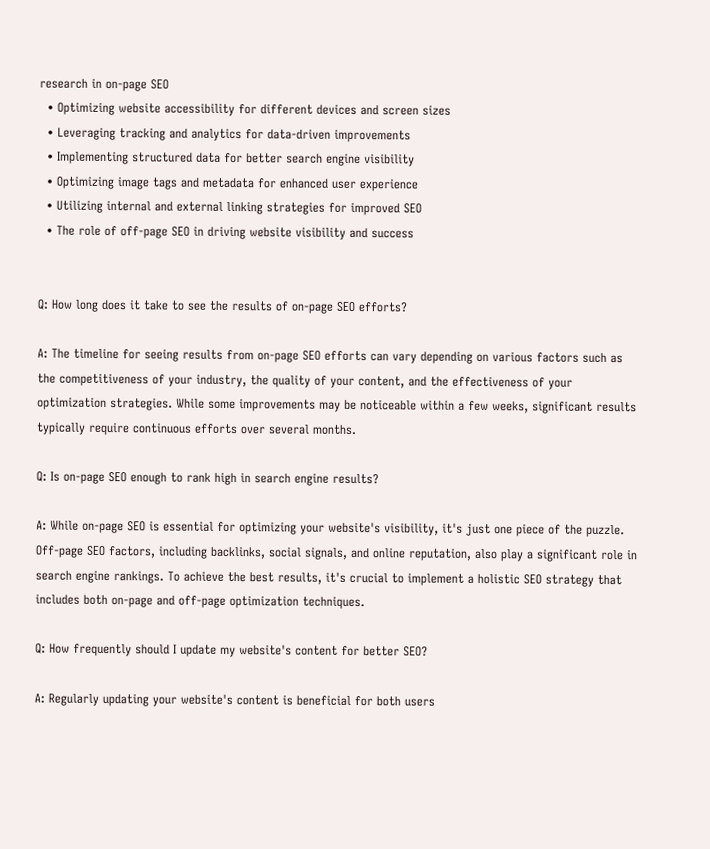research in on-page SEO
  • Optimizing website accessibility for different devices and screen sizes
  • Leveraging tracking and analytics for data-driven improvements
  • Implementing structured data for better search engine visibility
  • Optimizing image tags and metadata for enhanced user experience
  • Utilizing internal and external linking strategies for improved SEO
  • The role of off-page SEO in driving website visibility and success


Q: How long does it take to see the results of on-page SEO efforts?

A: The timeline for seeing results from on-page SEO efforts can vary depending on various factors such as the competitiveness of your industry, the quality of your content, and the effectiveness of your optimization strategies. While some improvements may be noticeable within a few weeks, significant results typically require continuous efforts over several months.

Q: Is on-page SEO enough to rank high in search engine results?

A: While on-page SEO is essential for optimizing your website's visibility, it's just one piece of the puzzle. Off-page SEO factors, including backlinks, social signals, and online reputation, also play a significant role in search engine rankings. To achieve the best results, it's crucial to implement a holistic SEO strategy that includes both on-page and off-page optimization techniques.

Q: How frequently should I update my website's content for better SEO?

A: Regularly updating your website's content is beneficial for both users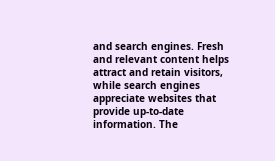and search engines. Fresh and relevant content helps attract and retain visitors, while search engines appreciate websites that provide up-to-date information. The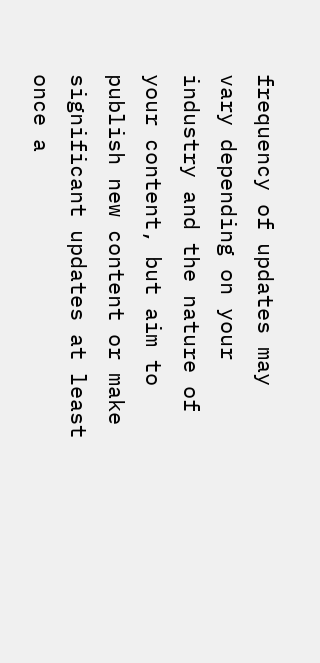frequency of updates may vary depending on your industry and the nature of your content, but aim to publish new content or make significant updates at least once a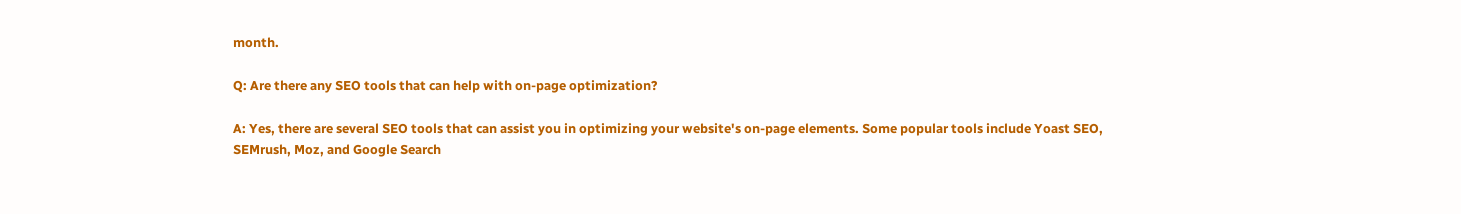month.

Q: Are there any SEO tools that can help with on-page optimization?

A: Yes, there are several SEO tools that can assist you in optimizing your website's on-page elements. Some popular tools include Yoast SEO, SEMrush, Moz, and Google Search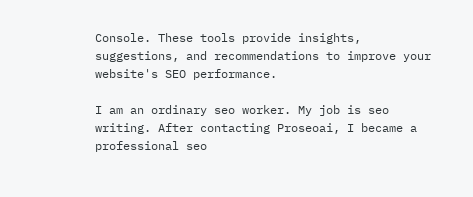Console. These tools provide insights, suggestions, and recommendations to improve your website's SEO performance.

I am an ordinary seo worker. My job is seo writing. After contacting Proseoai, I became a professional seo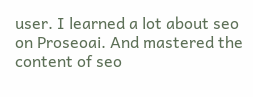user. I learned a lot about seo on Proseoai. And mastered the content of seo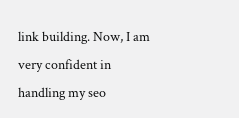link building. Now, I am very confident in handling my seo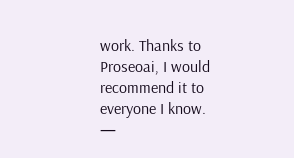work. Thanks to Proseoai, I would recommend it to everyone I know. —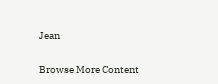Jean

Browse More Content